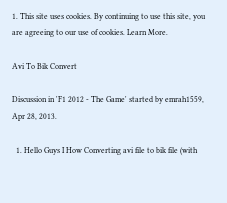1. This site uses cookies. By continuing to use this site, you are agreeing to our use of cookies. Learn More.

Avi To Bik Convert

Discussion in 'F1 2012 - The Game' started by emrah1559, Apr 28, 2013.

  1. Hello Guys I How Converting avi file to bik file (with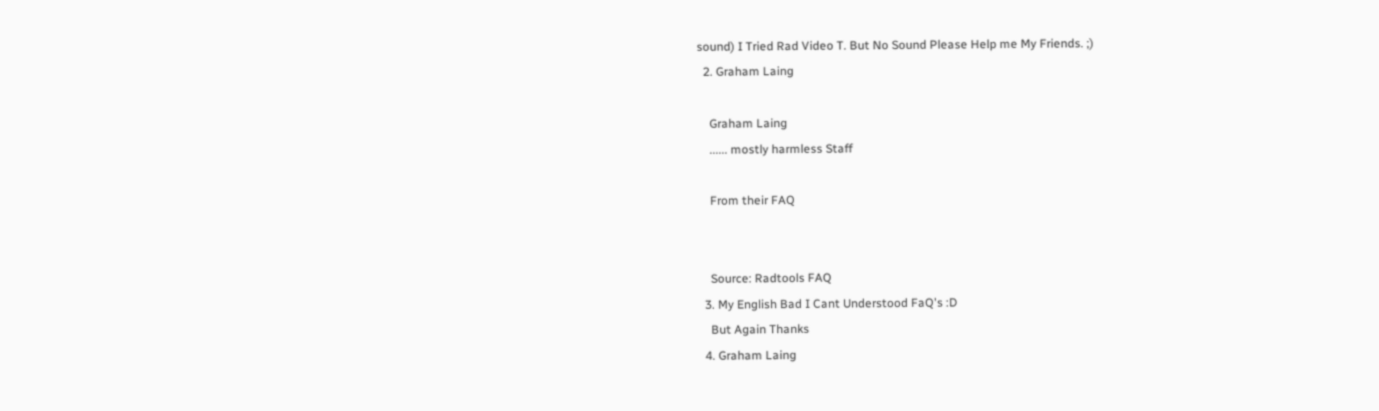sound) I Tried Rad Video T. But No Sound Please Help me My Friends. ;)
  2. Graham Laing

    Graham Laing
    ...... mostly harmless Staff

    From their FAQ


    Source: Radtools FAQ
  3. My English Bad I Cant Understood FaQ's :D
    But Again Thanks
  4. Graham Laing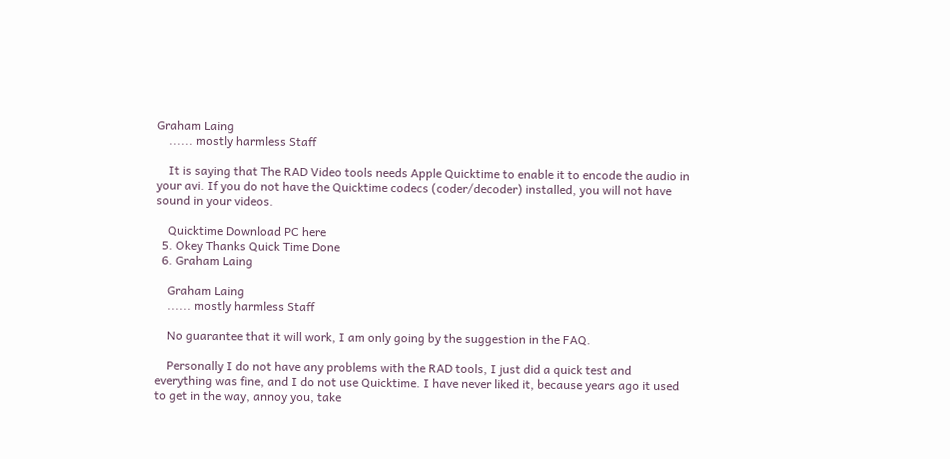Graham Laing
    ...... mostly harmless Staff

    It is saying that The RAD Video tools needs Apple Quicktime to enable it to encode the audio in your avi. If you do not have the Quicktime codecs (coder/decoder) installed, you will not have sound in your videos.

    Quicktime Download PC here
  5. Okey Thanks Quick Time Done
  6. Graham Laing

    Graham Laing
    ...... mostly harmless Staff

    No guarantee that it will work, I am only going by the suggestion in the FAQ.

    Personally I do not have any problems with the RAD tools, I just did a quick test and everything was fine, and I do not use Quicktime. I have never liked it, because years ago it used to get in the way, annoy you, take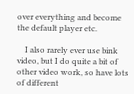over everything and become the default player etc.

    I also rarely ever use bink video, but I do quite a bit of other video work, so have lots of different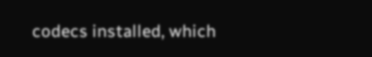codecs installed, which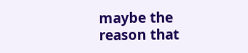maybe the reason that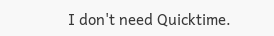I don't need Quicktime.